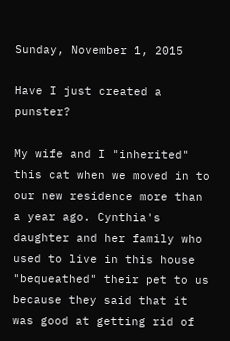Sunday, November 1, 2015

Have I just created a punster?

My wife and I "inherited" this cat when we moved in to our new residence more than a year ago. Cynthia's daughter and her family who used to live in this house "bequeathed" their pet to us because they said that it was good at getting rid of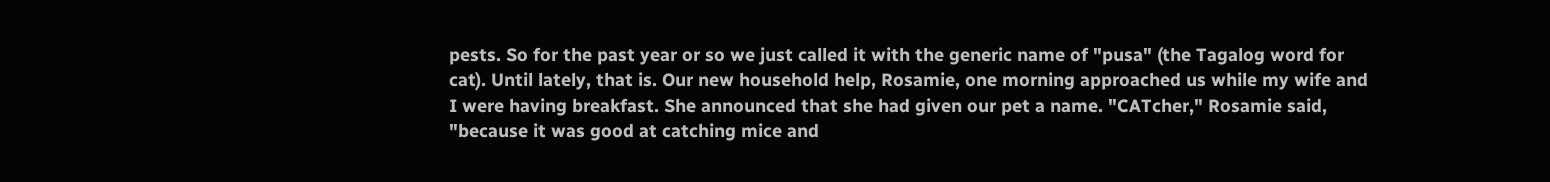pests. So for the past year or so we just called it with the generic name of "pusa" (the Tagalog word for cat). Until lately, that is. Our new household help, Rosamie, one morning approached us while my wife and I were having breakfast. She announced that she had given our pet a name. "CATcher," Rosamie said, "because it was good at catching mice and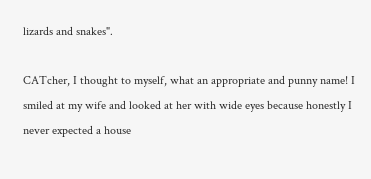lizards and snakes".

CATcher, I thought to myself, what an appropriate and punny name! I smiled at my wife and looked at her with wide eyes because honestly I never expected a house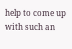help to come up with such an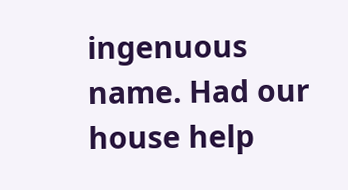ingenuous name. Had our house help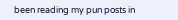been reading my pun posts in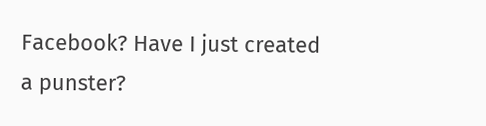Facebook? Have I just created a punster?